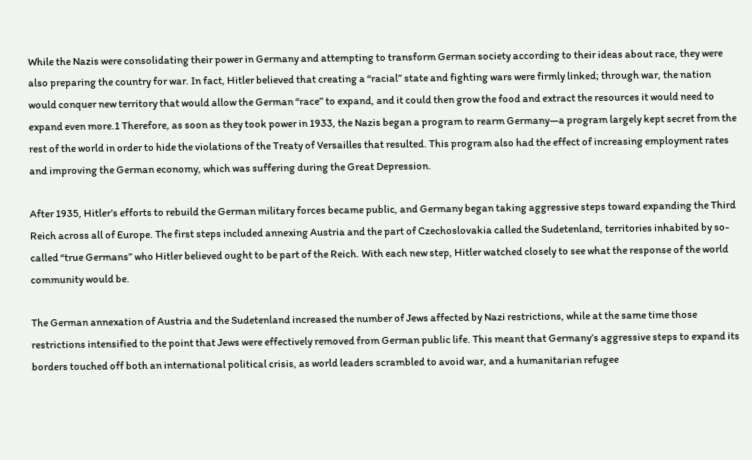While the Nazis were consolidating their power in Germany and attempting to transform German society according to their ideas about race, they were also preparing the country for war. In fact, Hitler believed that creating a “racial” state and fighting wars were firmly linked; through war, the nation would conquer new territory that would allow the German “race” to expand, and it could then grow the food and extract the resources it would need to expand even more.1 Therefore, as soon as they took power in 1933, the Nazis began a program to rearm Germany—a program largely kept secret from the rest of the world in order to hide the violations of the Treaty of Versailles that resulted. This program also had the effect of increasing employment rates and improving the German economy, which was suffering during the Great Depression.

After 1935, Hitler’s efforts to rebuild the German military forces became public, and Germany began taking aggressive steps toward expanding the Third Reich across all of Europe. The first steps included annexing Austria and the part of Czechoslovakia called the Sudetenland, territories inhabited by so-called “true Germans” who Hitler believed ought to be part of the Reich. With each new step, Hitler watched closely to see what the response of the world community would be.

The German annexation of Austria and the Sudetenland increased the number of Jews affected by Nazi restrictions, while at the same time those restrictions intensified to the point that Jews were effectively removed from German public life. This meant that Germany’s aggressive steps to expand its borders touched off both an international political crisis, as world leaders scrambled to avoid war, and a humanitarian refugee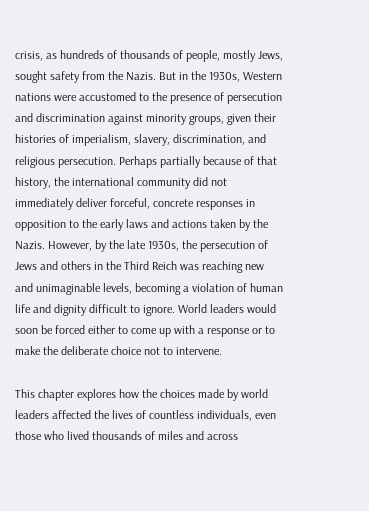crisis, as hundreds of thousands of people, mostly Jews, sought safety from the Nazis. But in the 1930s, Western nations were accustomed to the presence of persecution and discrimination against minority groups, given their histories of imperialism, slavery, discrimination, and religious persecution. Perhaps partially because of that history, the international community did not immediately deliver forceful, concrete responses in opposition to the early laws and actions taken by the Nazis. However, by the late 1930s, the persecution of Jews and others in the Third Reich was reaching new and unimaginable levels, becoming a violation of human life and dignity difficult to ignore. World leaders would soon be forced either to come up with a response or to make the deliberate choice not to intervene.

This chapter explores how the choices made by world leaders affected the lives of countless individuals, even those who lived thousands of miles and across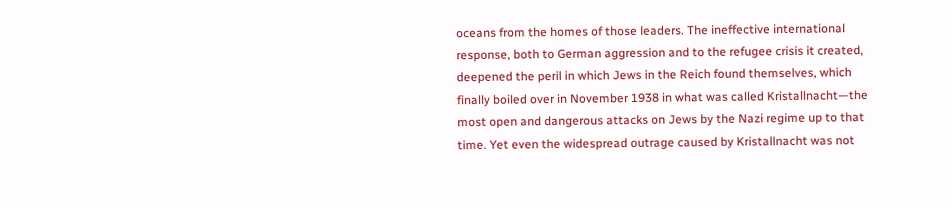oceans from the homes of those leaders. The ineffective international response, both to German aggression and to the refugee crisis it created, deepened the peril in which Jews in the Reich found themselves, which finally boiled over in November 1938 in what was called Kristallnacht—the most open and dangerous attacks on Jews by the Nazi regime up to that time. Yet even the widespread outrage caused by Kristallnacht was not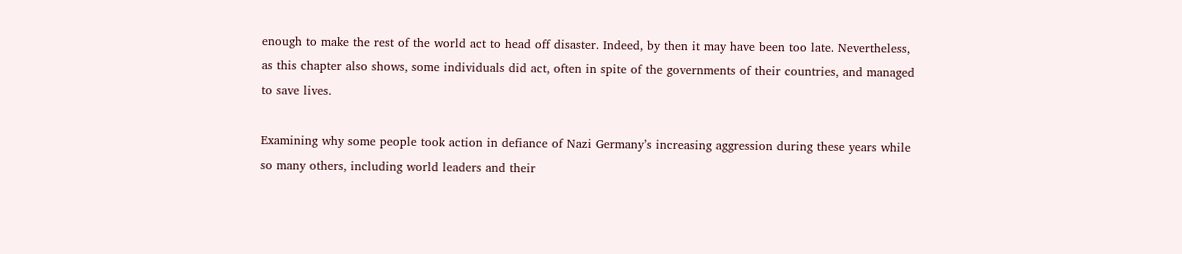enough to make the rest of the world act to head off disaster. Indeed, by then it may have been too late. Nevertheless, as this chapter also shows, some individuals did act, often in spite of the governments of their countries, and managed to save lives.

Examining why some people took action in defiance of Nazi Germany’s increasing aggression during these years while so many others, including world leaders and their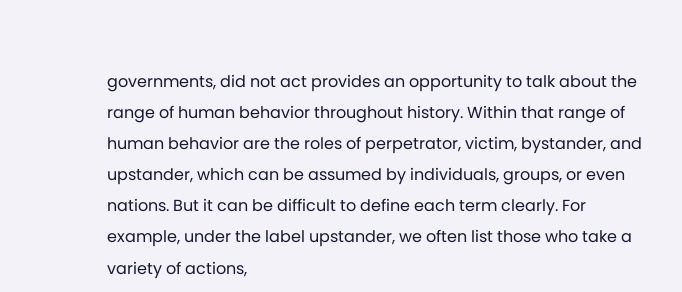governments, did not act provides an opportunity to talk about the range of human behavior throughout history. Within that range of human behavior are the roles of perpetrator, victim, bystander, and upstander, which can be assumed by individuals, groups, or even nations. But it can be difficult to define each term clearly. For example, under the label upstander, we often list those who take a variety of actions,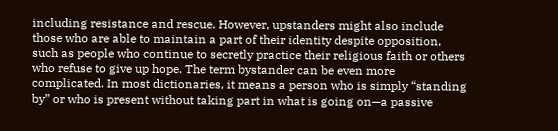including resistance and rescue. However, upstanders might also include those who are able to maintain a part of their identity despite opposition, such as people who continue to secretly practice their religious faith or others who refuse to give up hope. The term bystander can be even more complicated. In most dictionaries, it means a person who is simply “standing by” or who is present without taking part in what is going on—a passive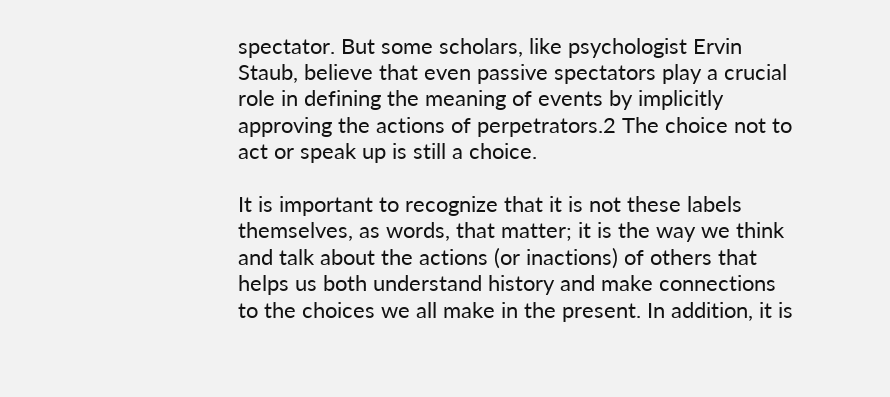spectator. But some scholars, like psychologist Ervin Staub, believe that even passive spectators play a crucial role in defining the meaning of events by implicitly approving the actions of perpetrators.2 The choice not to act or speak up is still a choice.

It is important to recognize that it is not these labels themselves, as words, that matter; it is the way we think and talk about the actions (or inactions) of others that helps us both understand history and make connections to the choices we all make in the present. In addition, it is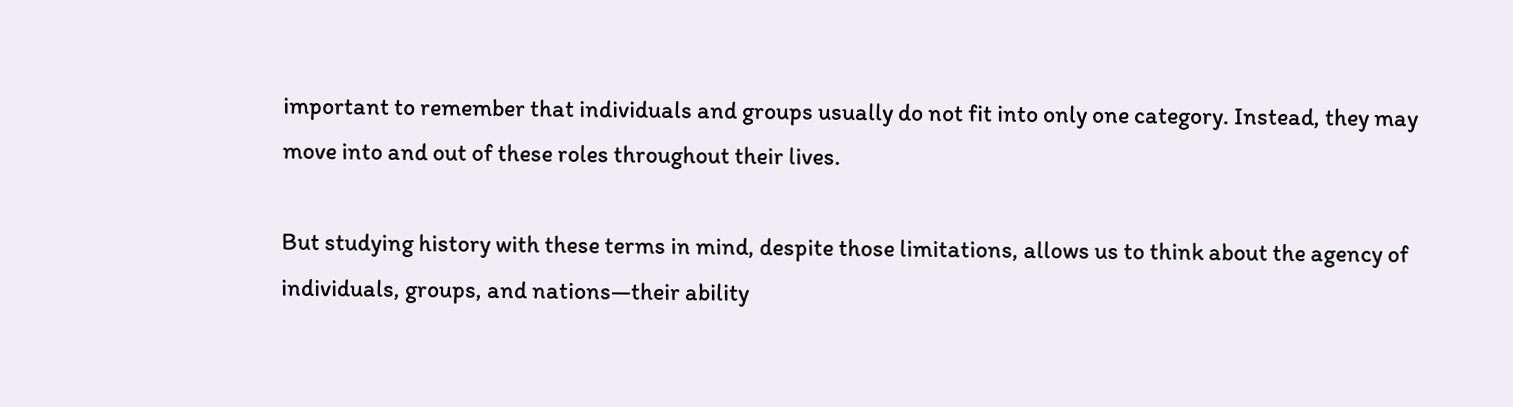important to remember that individuals and groups usually do not fit into only one category. Instead, they may move into and out of these roles throughout their lives.

But studying history with these terms in mind, despite those limitations, allows us to think about the agency of individuals, groups, and nations—their ability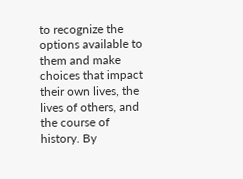to recognize the options available to them and make choices that impact their own lives, the lives of others, and the course of history. By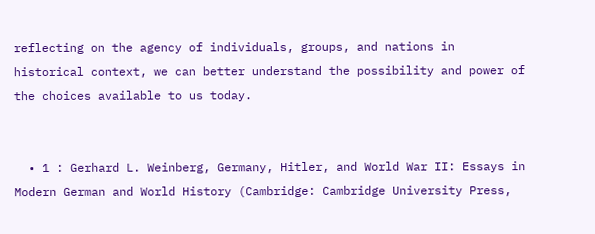reflecting on the agency of individuals, groups, and nations in historical context, we can better understand the possibility and power of the choices available to us today.


  • 1 : Gerhard L. Weinberg, Germany, Hitler, and World War II: Essays in Modern German and World History (Cambridge: Cambridge University Press,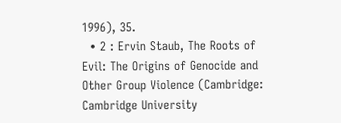1996), 35.
  • 2 : Ervin Staub, The Roots of Evil: The Origins of Genocide and Other Group Violence (Cambridge: Cambridge University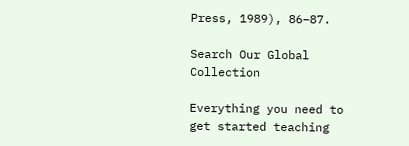Press, 1989), 86–87.

Search Our Global Collection

Everything you need to get started teaching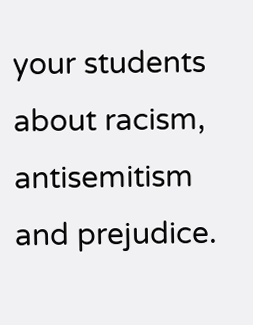your students about racism, antisemitism and prejudice.